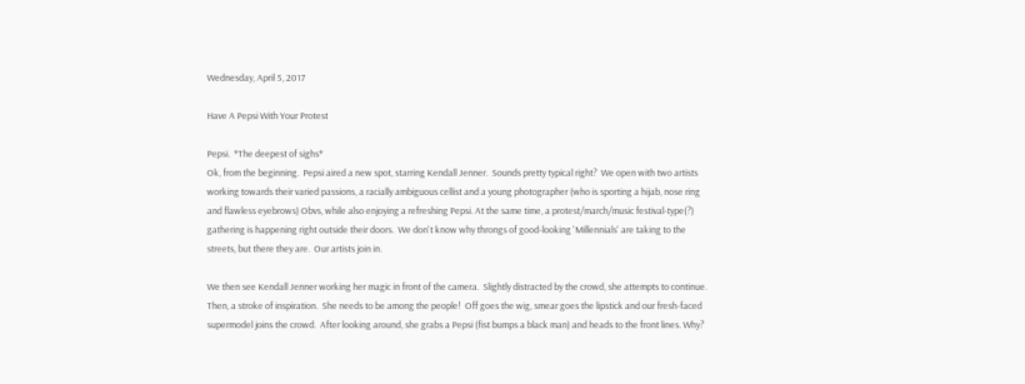Wednesday, April 5, 2017

Have A Pepsi With Your Protest

Pepsi.  *The deepest of sighs*
Ok, from the beginning.  Pepsi aired a new spot, starring Kendall Jenner.  Sounds pretty typical right?  We open with two artists working towards their varied passions, a racially ambiguous cellist and a young photographer (who is sporting a hijab, nose ring and flawless eyebrows) Obvs, while also enjoying a refreshing Pepsi. At the same time, a protest/march/music festival-type(?) gathering is happening right outside their doors.  We don't know why throngs of good-looking 'Millennials' are taking to the streets, but there they are.  Our artists join in.

We then see Kendall Jenner working her magic in front of the camera.  Slightly distracted by the crowd, she attempts to continue.  Then, a stroke of inspiration.  She needs to be among the people!  Off goes the wig, smear goes the lipstick and our fresh-faced supermodel joins the crowd.  After looking around, she grabs a Pepsi (fist bumps a black man) and heads to the front lines. Why?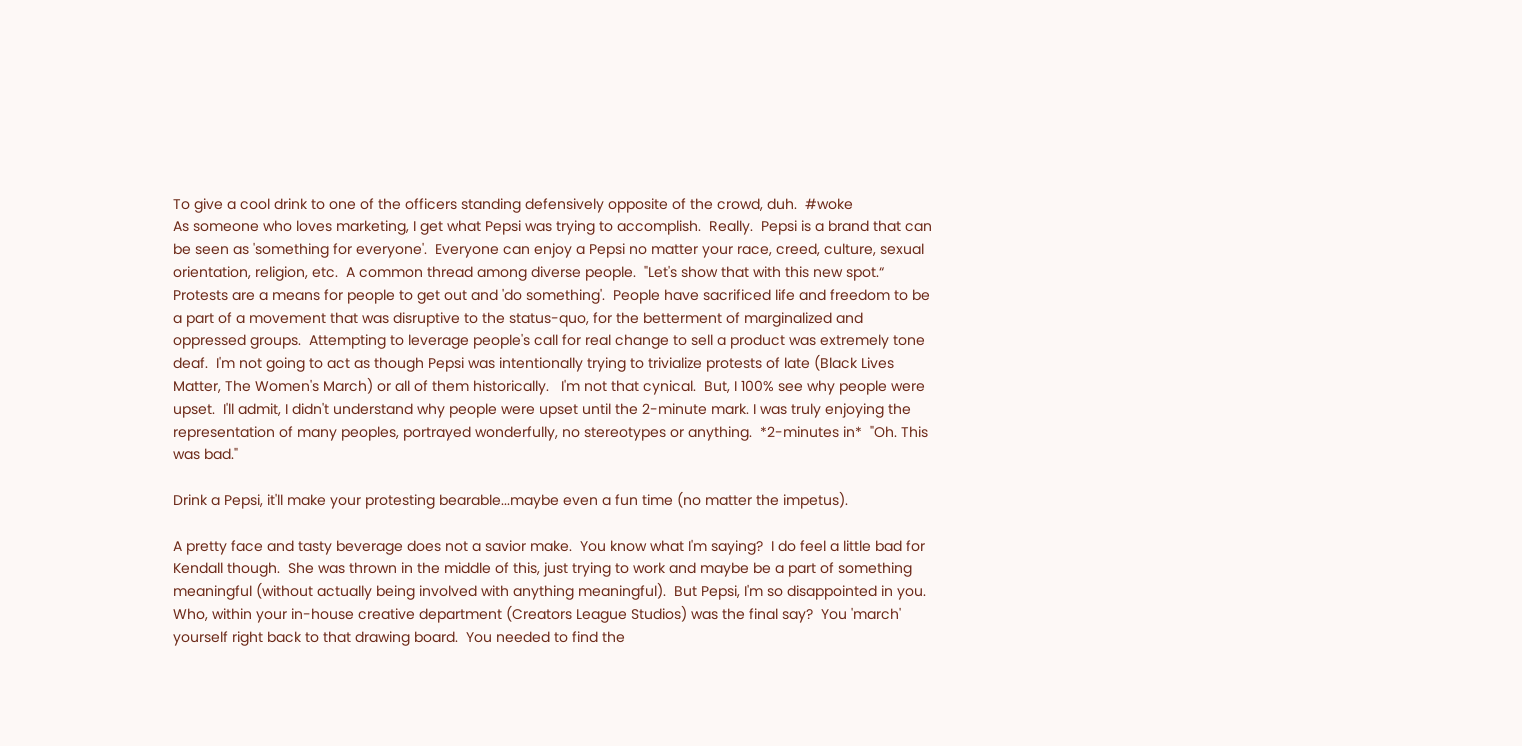To give a cool drink to one of the officers standing defensively opposite of the crowd, duh.  #woke
As someone who loves marketing, I get what Pepsi was trying to accomplish.  Really.  Pepsi is a brand that can be seen as 'something for everyone'.  Everyone can enjoy a Pepsi no matter your race, creed, culture, sexual orientation, religion, etc.  A common thread among diverse people.  "Let's show that with this new spot.“
Protests are a means for people to get out and 'do something'.  People have sacrificed life and freedom to be a part of a movement that was disruptive to the status-quo, for the betterment of marginalized and oppressed groups.  Attempting to leverage people's call for real change to sell a product was extremely tone deaf.  I'm not going to act as though Pepsi was intentionally trying to trivialize protests of late (Black Lives Matter, The Women's March) or all of them historically.   I'm not that cynical.  But, I 100% see why people were upset.  I'll admit, I didn't understand why people were upset until the 2-minute mark. I was truly enjoying the representation of many peoples, portrayed wonderfully, no stereotypes or anything.  *2-minutes in*  "Oh. This was bad."

Drink a Pepsi, it'll make your protesting bearable...maybe even a fun time (no matter the impetus).

A pretty face and tasty beverage does not a savior make.  You know what I'm saying?  I do feel a little bad for Kendall though.  She was thrown in the middle of this, just trying to work and maybe be a part of something meaningful (without actually being involved with anything meaningful).  But Pepsi, I'm so disappointed in you.  Who, within your in-house creative department (Creators League Studios) was the final say?  You 'march' yourself right back to that drawing board.  You needed to find the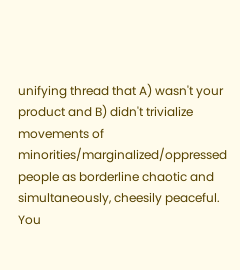unifying thread that A) wasn't your product and B) didn't trivialize movements of minorities/marginalized/oppressed people as borderline chaotic and simultaneously, cheesily peaceful.  You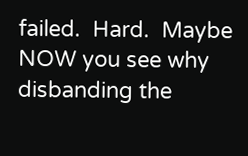failed.  Hard.  Maybe NOW you see why disbanding the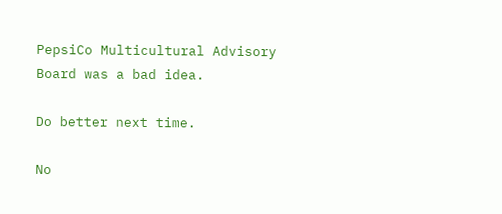PepsiCo Multicultural Advisory Board was a bad idea.

Do better next time.

No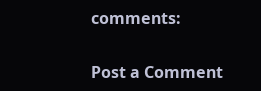comments:

Post a Comment